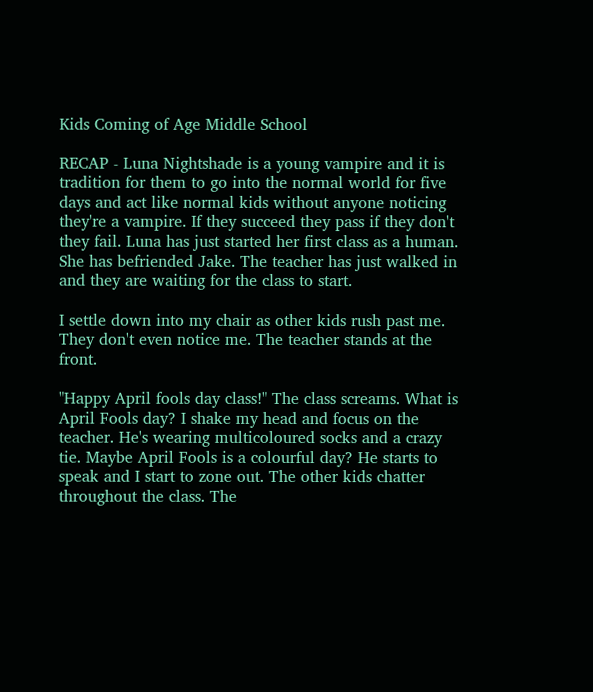Kids Coming of Age Middle School

RECAP - Luna Nightshade is a young vampire and it is tradition for them to go into the normal world for five days and act like normal kids without anyone noticing they're a vampire. If they succeed they pass if they don't they fail. Luna has just started her first class as a human. She has befriended Jake. The teacher has just walked in and they are waiting for the class to start.

I settle down into my chair as other kids rush past me. They don't even notice me. The teacher stands at the front.

"Happy April fools day class!" The class screams. What is April Fools day? I shake my head and focus on the teacher. He's wearing multicoloured socks and a crazy tie. Maybe April Fools is a colourful day? He starts to speak and I start to zone out. The other kids chatter throughout the class. The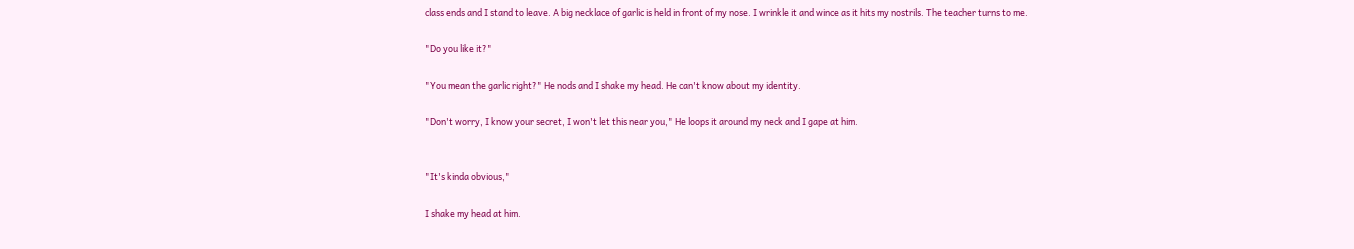class ends and I stand to leave. A big necklace of garlic is held in front of my nose. I wrinkle it and wince as it hits my nostrils. The teacher turns to me.

"Do you like it?"

"You mean the garlic right?" He nods and I shake my head. He can't know about my identity.

"Don't worry, I know your secret, I won't let this near you," He loops it around my neck and I gape at him.


"It's kinda obvious,"

I shake my head at him.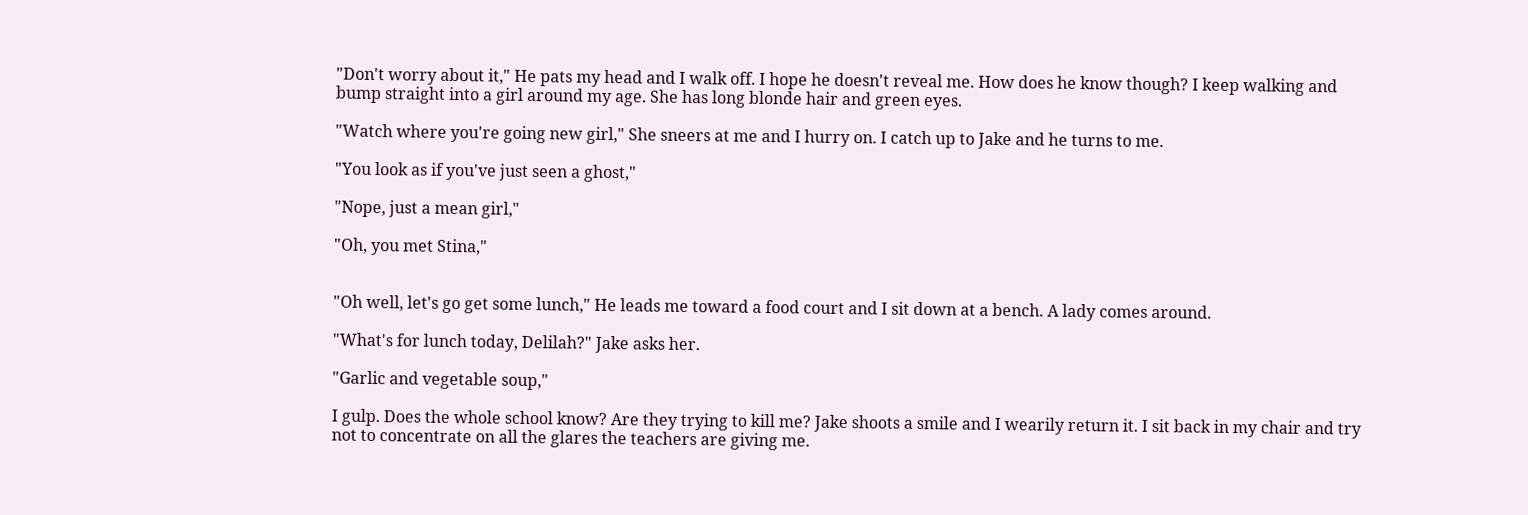"Don't worry about it," He pats my head and I walk off. I hope he doesn't reveal me. How does he know though? I keep walking and bump straight into a girl around my age. She has long blonde hair and green eyes.

"Watch where you're going new girl," She sneers at me and I hurry on. I catch up to Jake and he turns to me.

"You look as if you've just seen a ghost,"

"Nope, just a mean girl,"

"Oh, you met Stina,"


"Oh well, let's go get some lunch," He leads me toward a food court and I sit down at a bench. A lady comes around.

"What's for lunch today, Delilah?" Jake asks her.

"Garlic and vegetable soup,"

I gulp. Does the whole school know? Are they trying to kill me? Jake shoots a smile and I wearily return it. I sit back in my chair and try not to concentrate on all the glares the teachers are giving me.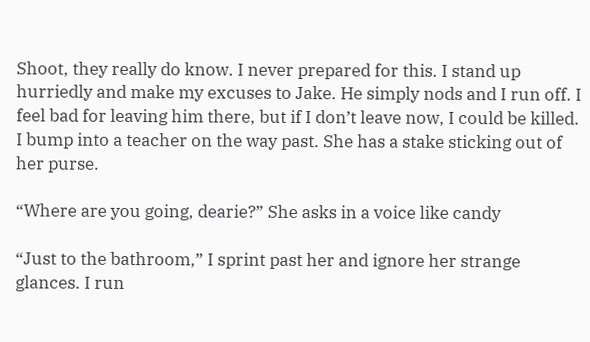Shoot, they really do know. I never prepared for this. I stand up hurriedly and make my excuses to Jake. He simply nods and I run off. I feel bad for leaving him there, but if I don’t leave now, I could be killed. I bump into a teacher on the way past. She has a stake sticking out of her purse.

“Where are you going, dearie?” She asks in a voice like candy

“Just to the bathroom,” I sprint past her and ignore her strange glances. I run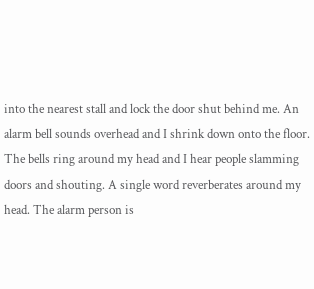into the nearest stall and lock the door shut behind me. An alarm bell sounds overhead and I shrink down onto the floor. The bells ring around my head and I hear people slamming doors and shouting. A single word reverberates around my head. The alarm person is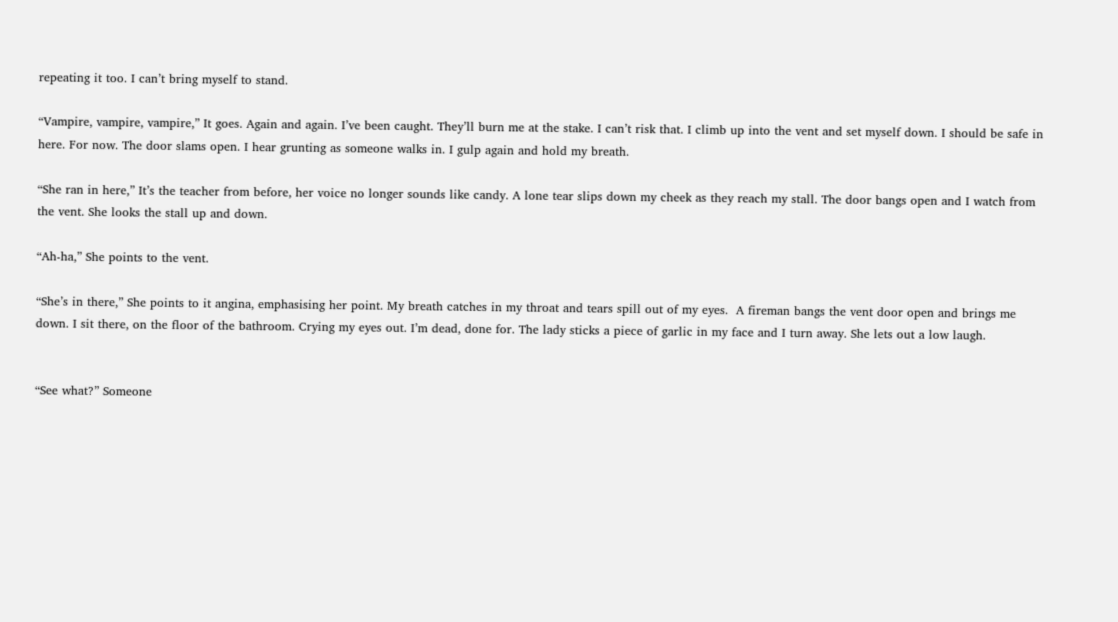repeating it too. I can’t bring myself to stand.

“Vampire, vampire, vampire,” It goes. Again and again. I’ve been caught. They’ll burn me at the stake. I can’t risk that. I climb up into the vent and set myself down. I should be safe in here. For now. The door slams open. I hear grunting as someone walks in. I gulp again and hold my breath.

“She ran in here,” It’s the teacher from before, her voice no longer sounds like candy. A lone tear slips down my cheek as they reach my stall. The door bangs open and I watch from the vent. She looks the stall up and down.

“Ah-ha,” She points to the vent.

“She’s in there,” She points to it angina, emphasising her point. My breath catches in my throat and tears spill out of my eyes.  A fireman bangs the vent door open and brings me down. I sit there, on the floor of the bathroom. Crying my eyes out. I’m dead, done for. The lady sticks a piece of garlic in my face and I turn away. She lets out a low laugh.


“See what?” Someone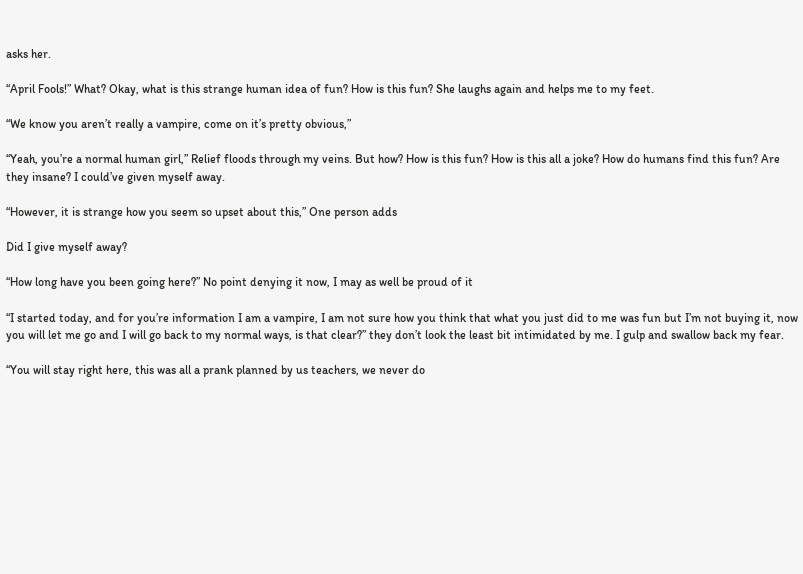asks her.

“April Fools!” What? Okay, what is this strange human idea of fun? How is this fun? She laughs again and helps me to my feet.

“We know you aren’t really a vampire, come on it’s pretty obvious,”

“Yeah, you’re a normal human girl,” Relief floods through my veins. But how? How is this fun? How is this all a joke? How do humans find this fun? Are they insane? I could’ve given myself away.

“However, it is strange how you seem so upset about this,” One person adds

Did I give myself away?

“How long have you been going here?” No point denying it now, I may as well be proud of it

“I started today, and for you’re information I am a vampire, I am not sure how you think that what you just did to me was fun but I’m not buying it, now you will let me go and I will go back to my normal ways, is that clear?” they don’t look the least bit intimidated by me. I gulp and swallow back my fear.

“You will stay right here, this was all a prank planned by us teachers, we never do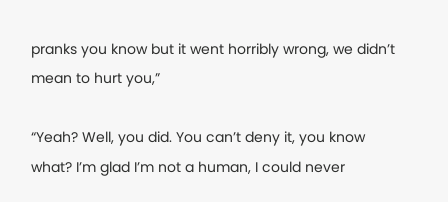pranks you know but it went horribly wrong, we didn’t mean to hurt you,”

“Yeah? Well, you did. You can’t deny it, you know what? I’m glad I’m not a human, I could never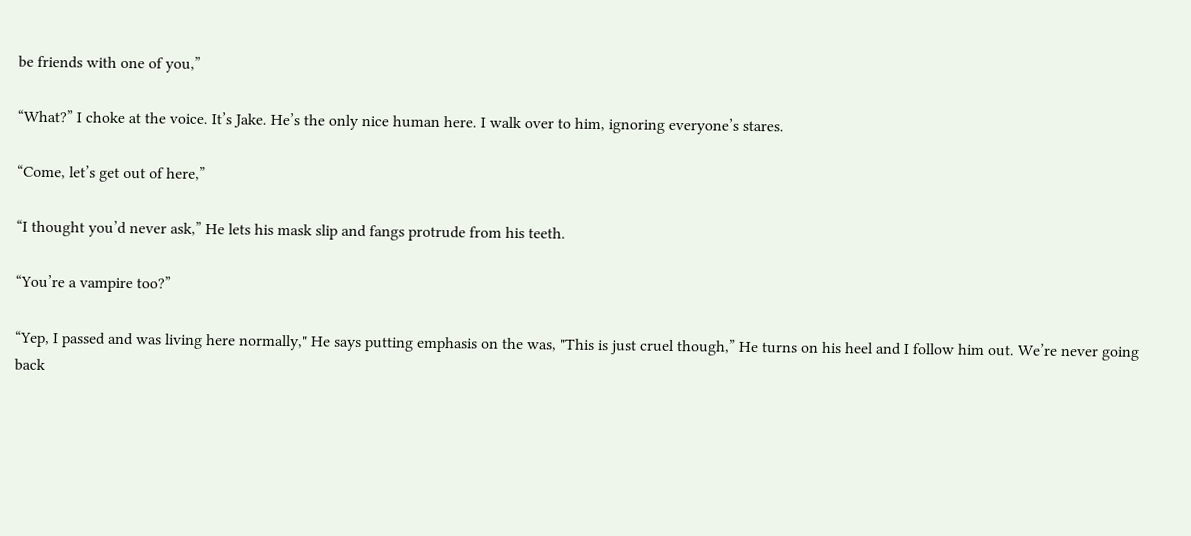be friends with one of you,”

“What?” I choke at the voice. It’s Jake. He’s the only nice human here. I walk over to him, ignoring everyone’s stares.

“Come, let’s get out of here,”

“I thought you’d never ask,” He lets his mask slip and fangs protrude from his teeth.

“You’re a vampire too?”

“Yep, I passed and was living here normally," He says putting emphasis on the was, "This is just cruel though,” He turns on his heel and I follow him out. We’re never going back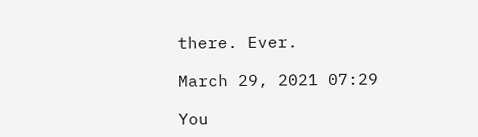there. Ever.

March 29, 2021 07:29

You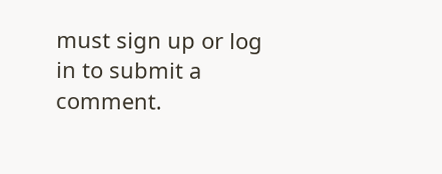must sign up or log in to submit a comment.